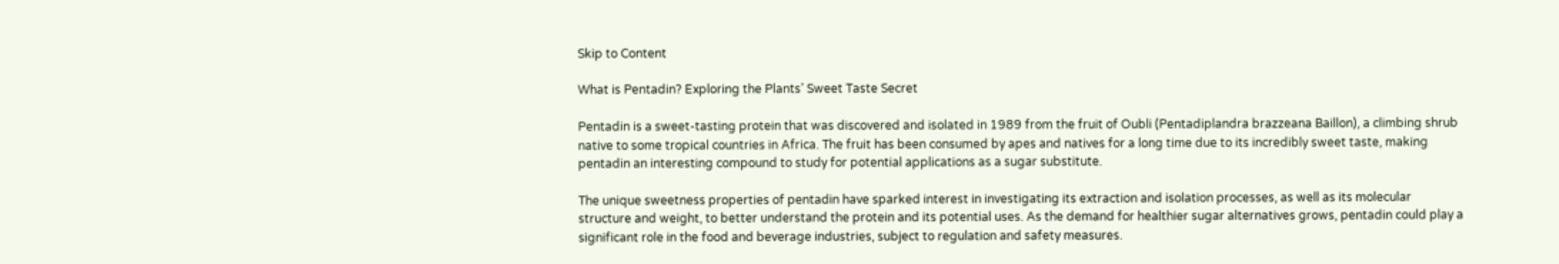Skip to Content

What is Pentadin? Exploring the Plants’ Sweet Taste Secret

Pentadin is a sweet-tasting protein that was discovered and isolated in 1989 from the fruit of Oubli (Pentadiplandra brazzeana Baillon), a climbing shrub native to some tropical countries in Africa. The fruit has been consumed by apes and natives for a long time due to its incredibly sweet taste, making pentadin an interesting compound to study for potential applications as a sugar substitute.

The unique sweetness properties of pentadin have sparked interest in investigating its extraction and isolation processes, as well as its molecular structure and weight, to better understand the protein and its potential uses. As the demand for healthier sugar alternatives grows, pentadin could play a significant role in the food and beverage industries, subject to regulation and safety measures.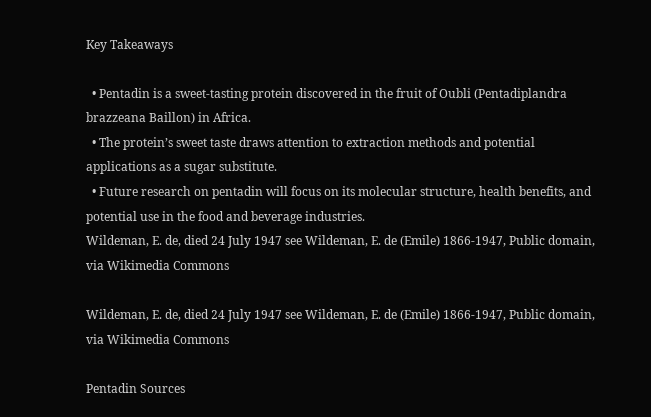Key Takeaways

  • Pentadin is a sweet-tasting protein discovered in the fruit of Oubli (Pentadiplandra brazzeana Baillon) in Africa.
  • The protein’s sweet taste draws attention to extraction methods and potential applications as a sugar substitute.
  • Future research on pentadin will focus on its molecular structure, health benefits, and potential use in the food and beverage industries.
Wildeman, E. de, died 24 July 1947 see Wildeman, E. de (Emile) 1866-1947, Public domain, via Wikimedia Commons

Wildeman, E. de, died 24 July 1947 see Wildeman, E. de (Emile) 1866-1947, Public domain, via Wikimedia Commons

Pentadin Sources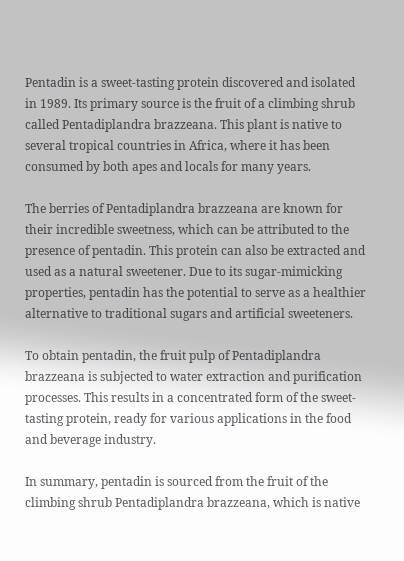Pentadin is a sweet-tasting protein discovered and isolated in 1989. Its primary source is the fruit of a climbing shrub called Pentadiplandra brazzeana. This plant is native to several tropical countries in Africa, where it has been consumed by both apes and locals for many years.

The berries of Pentadiplandra brazzeana are known for their incredible sweetness, which can be attributed to the presence of pentadin. This protein can also be extracted and used as a natural sweetener. Due to its sugar-mimicking properties, pentadin has the potential to serve as a healthier alternative to traditional sugars and artificial sweeteners.

To obtain pentadin, the fruit pulp of Pentadiplandra brazzeana is subjected to water extraction and purification processes. This results in a concentrated form of the sweet-tasting protein, ready for various applications in the food and beverage industry.

In summary, pentadin is sourced from the fruit of the climbing shrub Pentadiplandra brazzeana, which is native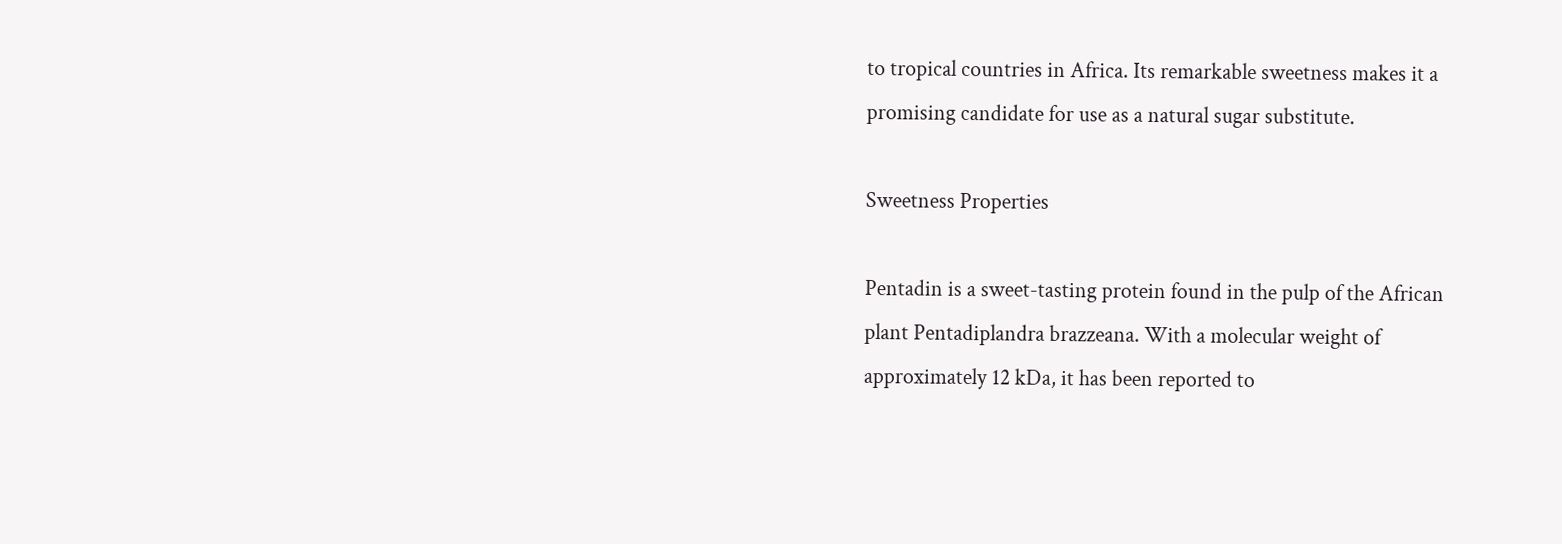to tropical countries in Africa. Its remarkable sweetness makes it a promising candidate for use as a natural sugar substitute.

Sweetness Properties

Pentadin is a sweet-tasting protein found in the pulp of the African plant Pentadiplandra brazzeana. With a molecular weight of approximately 12 kDa, it has been reported to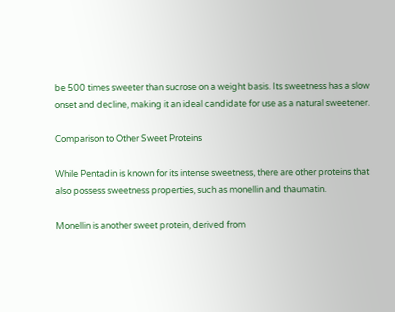be 500 times sweeter than sucrose on a weight basis. Its sweetness has a slow onset and decline, making it an ideal candidate for use as a natural sweetener.

Comparison to Other Sweet Proteins

While Pentadin is known for its intense sweetness, there are other proteins that also possess sweetness properties, such as monellin and thaumatin.

Monellin is another sweet protein, derived from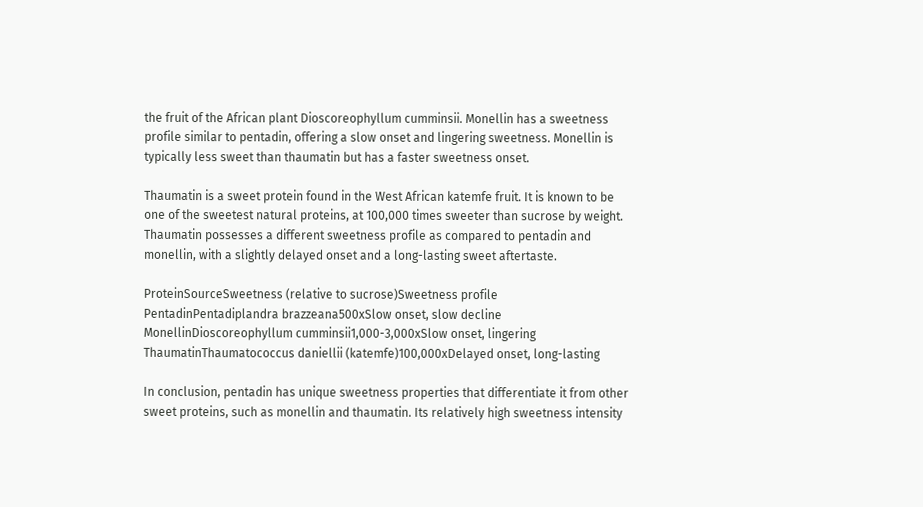the fruit of the African plant Dioscoreophyllum cumminsii. Monellin has a sweetness profile similar to pentadin, offering a slow onset and lingering sweetness. Monellin is typically less sweet than thaumatin but has a faster sweetness onset.

Thaumatin is a sweet protein found in the West African katemfe fruit. It is known to be one of the sweetest natural proteins, at 100,000 times sweeter than sucrose by weight. Thaumatin possesses a different sweetness profile as compared to pentadin and monellin, with a slightly delayed onset and a long-lasting sweet aftertaste.

ProteinSourceSweetness (relative to sucrose)Sweetness profile
PentadinPentadiplandra brazzeana500xSlow onset, slow decline
MonellinDioscoreophyllum cumminsii1,000-3,000xSlow onset, lingering
ThaumatinThaumatococcus daniellii (katemfe)100,000xDelayed onset, long-lasting

In conclusion, pentadin has unique sweetness properties that differentiate it from other sweet proteins, such as monellin and thaumatin. Its relatively high sweetness intensity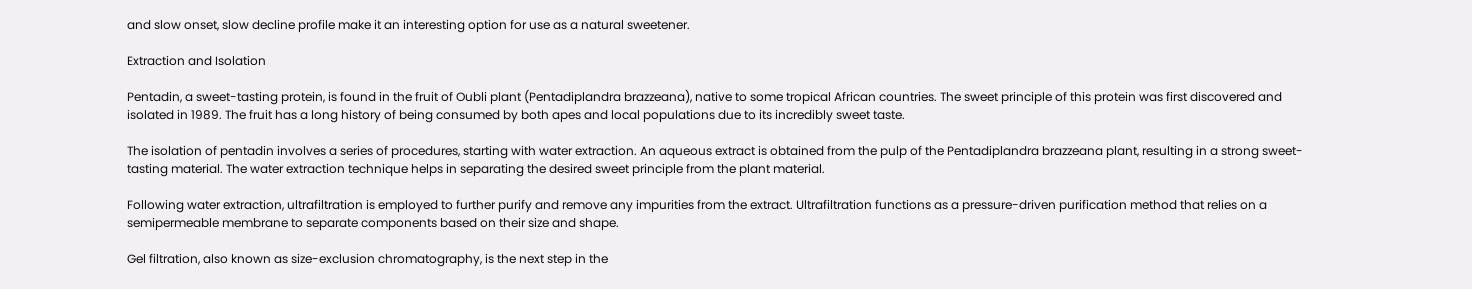and slow onset, slow decline profile make it an interesting option for use as a natural sweetener.

Extraction and Isolation

Pentadin, a sweet-tasting protein, is found in the fruit of Oubli plant (Pentadiplandra brazzeana), native to some tropical African countries. The sweet principle of this protein was first discovered and isolated in 1989. The fruit has a long history of being consumed by both apes and local populations due to its incredibly sweet taste.

The isolation of pentadin involves a series of procedures, starting with water extraction. An aqueous extract is obtained from the pulp of the Pentadiplandra brazzeana plant, resulting in a strong sweet-tasting material. The water extraction technique helps in separating the desired sweet principle from the plant material.

Following water extraction, ultrafiltration is employed to further purify and remove any impurities from the extract. Ultrafiltration functions as a pressure-driven purification method that relies on a semipermeable membrane to separate components based on their size and shape.

Gel filtration, also known as size-exclusion chromatography, is the next step in the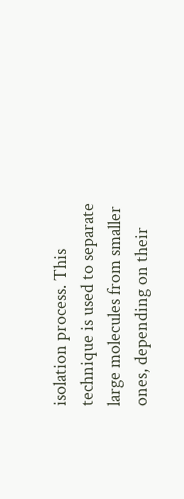isolation process. This technique is used to separate large molecules from smaller ones, depending on their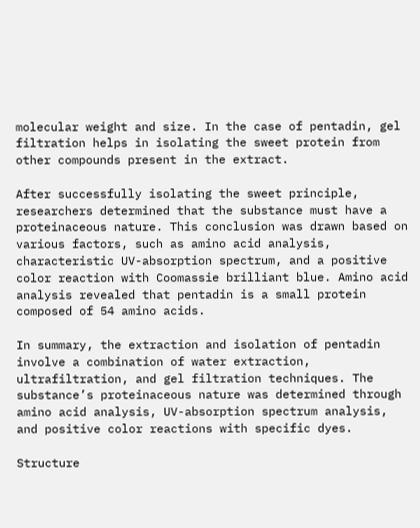molecular weight and size. In the case of pentadin, gel filtration helps in isolating the sweet protein from other compounds present in the extract.

After successfully isolating the sweet principle, researchers determined that the substance must have a proteinaceous nature. This conclusion was drawn based on various factors, such as amino acid analysis, characteristic UV-absorption spectrum, and a positive color reaction with Coomassie brilliant blue. Amino acid analysis revealed that pentadin is a small protein composed of 54 amino acids.

In summary, the extraction and isolation of pentadin involve a combination of water extraction, ultrafiltration, and gel filtration techniques. The substance’s proteinaceous nature was determined through amino acid analysis, UV-absorption spectrum analysis, and positive color reactions with specific dyes.

Structure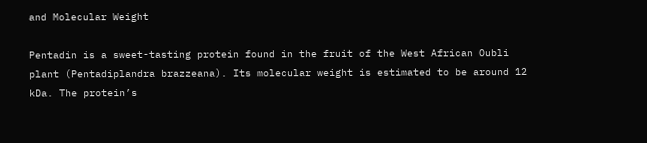and Molecular Weight

Pentadin is a sweet-tasting protein found in the fruit of the West African Oubli plant (Pentadiplandra brazzeana). Its molecular weight is estimated to be around 12 kDa. The protein’s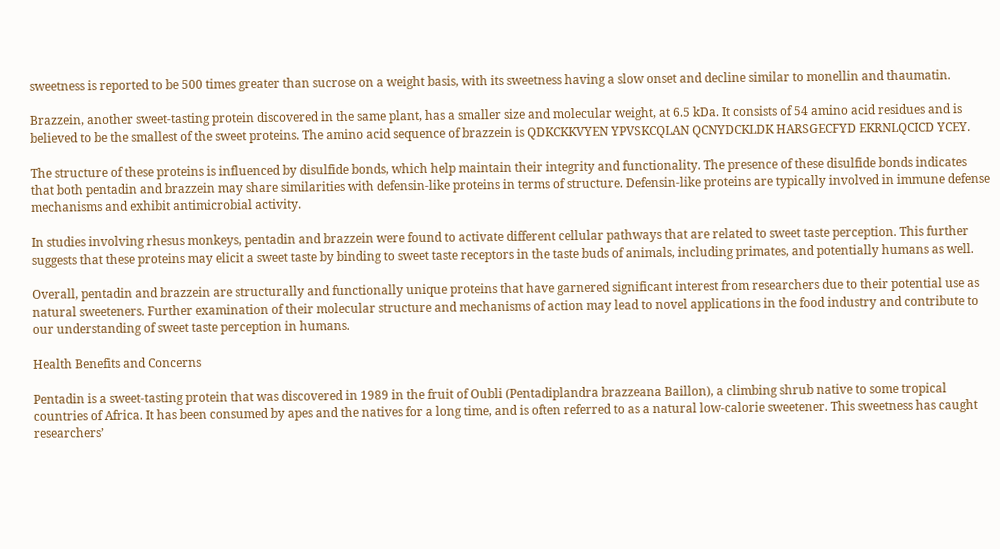sweetness is reported to be 500 times greater than sucrose on a weight basis, with its sweetness having a slow onset and decline similar to monellin and thaumatin.

Brazzein, another sweet-tasting protein discovered in the same plant, has a smaller size and molecular weight, at 6.5 kDa. It consists of 54 amino acid residues and is believed to be the smallest of the sweet proteins. The amino acid sequence of brazzein is QDKCKKVYEN YPVSKCQLAN QCNYDCKLDK HARSGECFYD EKRNLQCICD YCEY.

The structure of these proteins is influenced by disulfide bonds, which help maintain their integrity and functionality. The presence of these disulfide bonds indicates that both pentadin and brazzein may share similarities with defensin-like proteins in terms of structure. Defensin-like proteins are typically involved in immune defense mechanisms and exhibit antimicrobial activity.

In studies involving rhesus monkeys, pentadin and brazzein were found to activate different cellular pathways that are related to sweet taste perception. This further suggests that these proteins may elicit a sweet taste by binding to sweet taste receptors in the taste buds of animals, including primates, and potentially humans as well.

Overall, pentadin and brazzein are structurally and functionally unique proteins that have garnered significant interest from researchers due to their potential use as natural sweeteners. Further examination of their molecular structure and mechanisms of action may lead to novel applications in the food industry and contribute to our understanding of sweet taste perception in humans.

Health Benefits and Concerns

Pentadin is a sweet-tasting protein that was discovered in 1989 in the fruit of Oubli (Pentadiplandra brazzeana Baillon), a climbing shrub native to some tropical countries of Africa. It has been consumed by apes and the natives for a long time, and is often referred to as a natural low-calorie sweetener. This sweetness has caught researchers’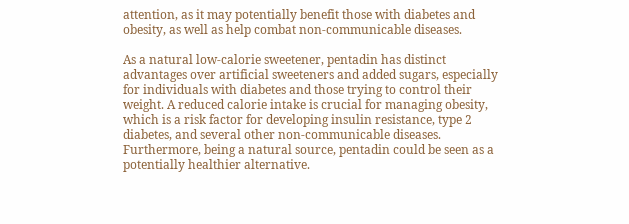attention, as it may potentially benefit those with diabetes and obesity, as well as help combat non-communicable diseases.

As a natural low-calorie sweetener, pentadin has distinct advantages over artificial sweeteners and added sugars, especially for individuals with diabetes and those trying to control their weight. A reduced calorie intake is crucial for managing obesity, which is a risk factor for developing insulin resistance, type 2 diabetes, and several other non-communicable diseases. Furthermore, being a natural source, pentadin could be seen as a potentially healthier alternative.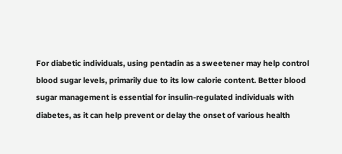For diabetic individuals, using pentadin as a sweetener may help control blood sugar levels, primarily due to its low calorie content. Better blood sugar management is essential for insulin-regulated individuals with diabetes, as it can help prevent or delay the onset of various health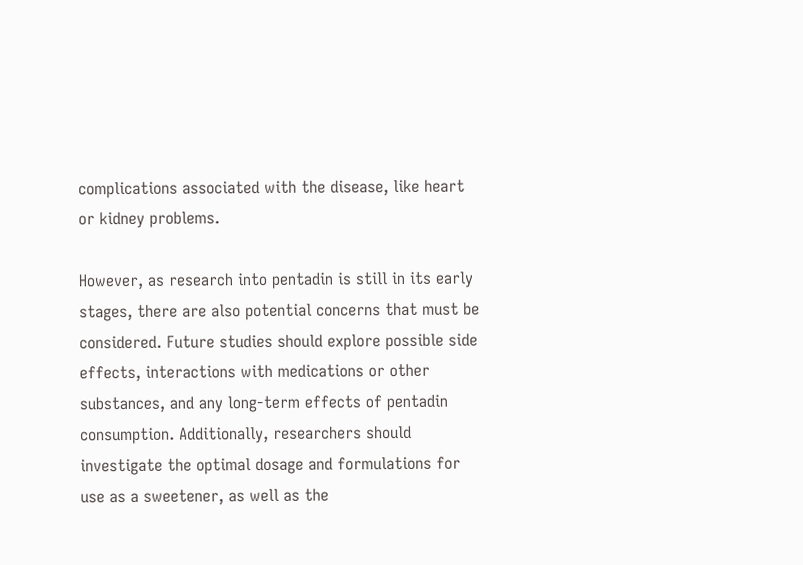complications associated with the disease, like heart or kidney problems.

However, as research into pentadin is still in its early stages, there are also potential concerns that must be considered. Future studies should explore possible side effects, interactions with medications or other substances, and any long-term effects of pentadin consumption. Additionally, researchers should investigate the optimal dosage and formulations for use as a sweetener, as well as the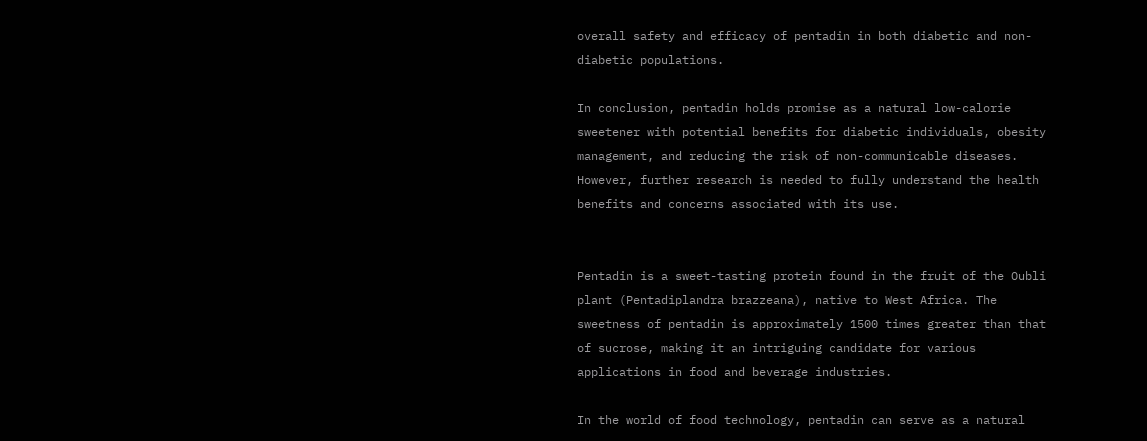overall safety and efficacy of pentadin in both diabetic and non-diabetic populations.

In conclusion, pentadin holds promise as a natural low-calorie sweetener with potential benefits for diabetic individuals, obesity management, and reducing the risk of non-communicable diseases. However, further research is needed to fully understand the health benefits and concerns associated with its use.


Pentadin is a sweet-tasting protein found in the fruit of the Oubli plant (Pentadiplandra brazzeana), native to West Africa. The sweetness of pentadin is approximately 1500 times greater than that of sucrose, making it an intriguing candidate for various applications in food and beverage industries.

In the world of food technology, pentadin can serve as a natural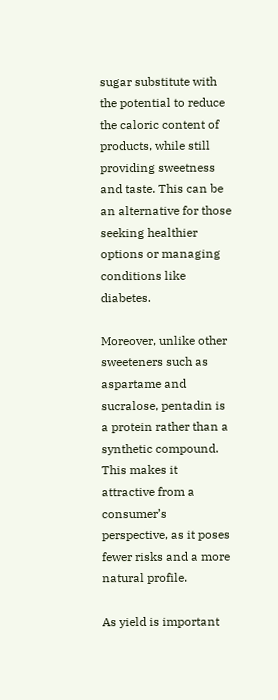sugar substitute with the potential to reduce the caloric content of products, while still providing sweetness and taste. This can be an alternative for those seeking healthier options or managing conditions like diabetes.

Moreover, unlike other sweeteners such as aspartame and sucralose, pentadin is a protein rather than a synthetic compound. This makes it attractive from a consumer’s perspective, as it poses fewer risks and a more natural profile.

As yield is important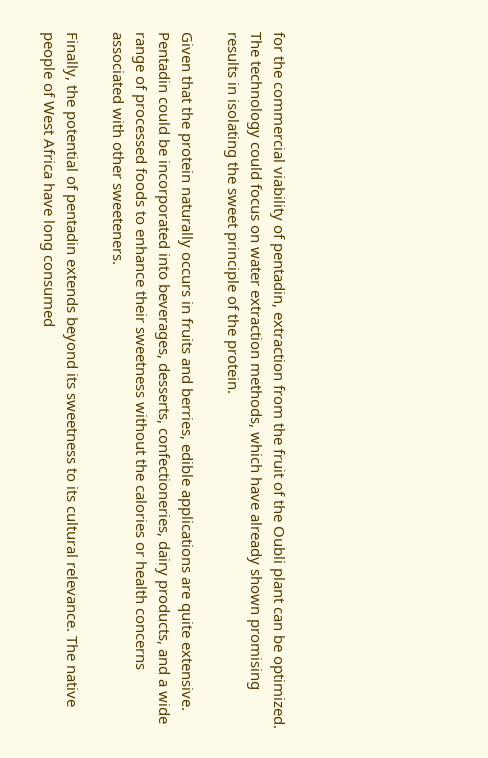for the commercial viability of pentadin, extraction from the fruit of the Oubli plant can be optimized. The technology could focus on water extraction methods, which have already shown promising results in isolating the sweet principle of the protein.

Given that the protein naturally occurs in fruits and berries, edible applications are quite extensive. Pentadin could be incorporated into beverages, desserts, confectioneries, dairy products, and a wide range of processed foods to enhance their sweetness without the calories or health concerns associated with other sweeteners.

Finally, the potential of pentadin extends beyond its sweetness to its cultural relevance. The native people of West Africa have long consumed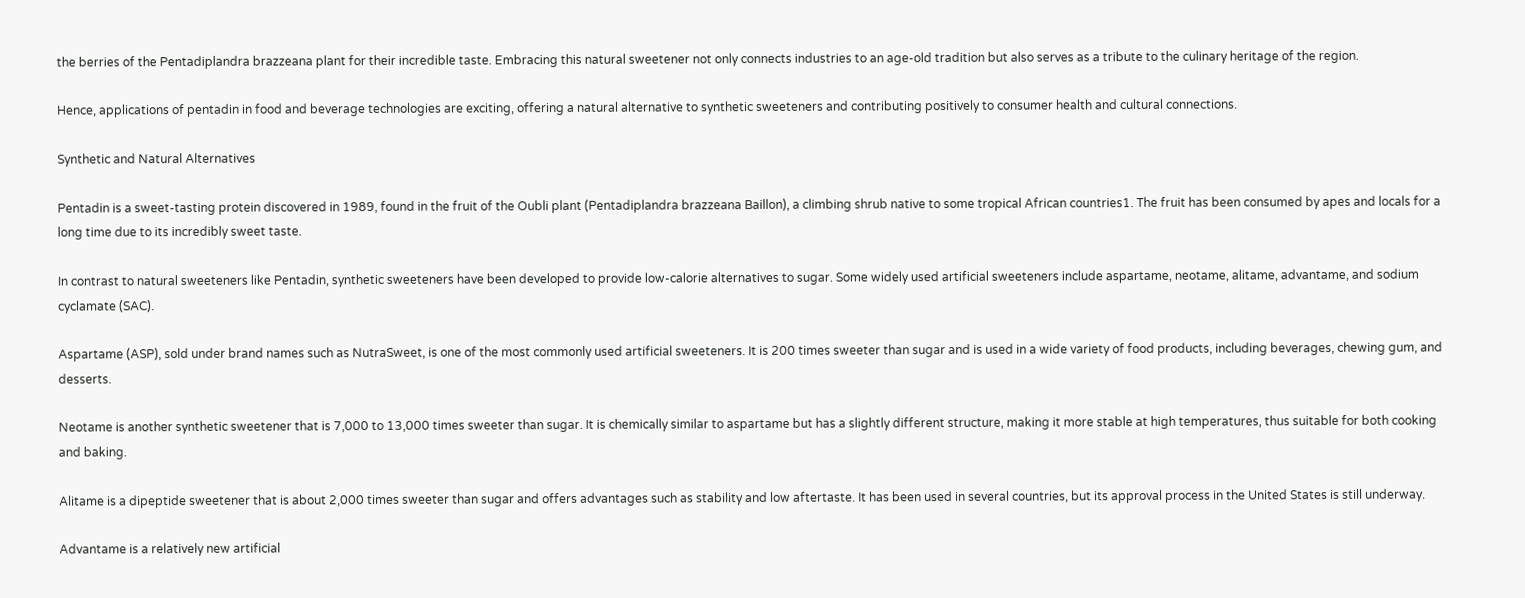the berries of the Pentadiplandra brazzeana plant for their incredible taste. Embracing this natural sweetener not only connects industries to an age-old tradition but also serves as a tribute to the culinary heritage of the region.

Hence, applications of pentadin in food and beverage technologies are exciting, offering a natural alternative to synthetic sweeteners and contributing positively to consumer health and cultural connections.

Synthetic and Natural Alternatives

Pentadin is a sweet-tasting protein discovered in 1989, found in the fruit of the Oubli plant (Pentadiplandra brazzeana Baillon), a climbing shrub native to some tropical African countries1. The fruit has been consumed by apes and locals for a long time due to its incredibly sweet taste.

In contrast to natural sweeteners like Pentadin, synthetic sweeteners have been developed to provide low-calorie alternatives to sugar. Some widely used artificial sweeteners include aspartame, neotame, alitame, advantame, and sodium cyclamate (SAC).

Aspartame (ASP), sold under brand names such as NutraSweet, is one of the most commonly used artificial sweeteners. It is 200 times sweeter than sugar and is used in a wide variety of food products, including beverages, chewing gum, and desserts.

Neotame is another synthetic sweetener that is 7,000 to 13,000 times sweeter than sugar. It is chemically similar to aspartame but has a slightly different structure, making it more stable at high temperatures, thus suitable for both cooking and baking.

Alitame is a dipeptide sweetener that is about 2,000 times sweeter than sugar and offers advantages such as stability and low aftertaste. It has been used in several countries, but its approval process in the United States is still underway.

Advantame is a relatively new artificial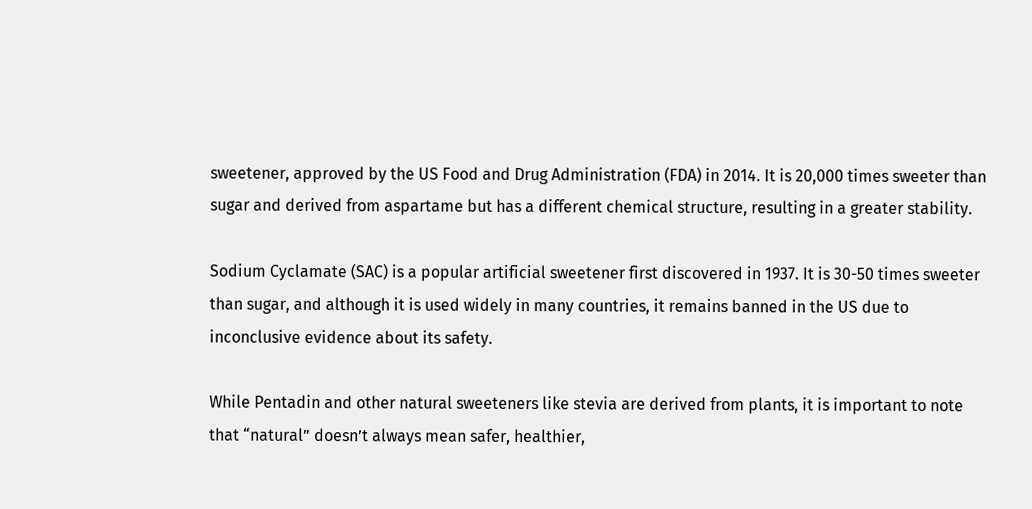sweetener, approved by the US Food and Drug Administration (FDA) in 2014. It is 20,000 times sweeter than sugar and derived from aspartame but has a different chemical structure, resulting in a greater stability.

Sodium Cyclamate (SAC) is a popular artificial sweetener first discovered in 1937. It is 30-50 times sweeter than sugar, and although it is used widely in many countries, it remains banned in the US due to inconclusive evidence about its safety.

While Pentadin and other natural sweeteners like stevia are derived from plants, it is important to note that “natural” doesn’t always mean safer, healthier,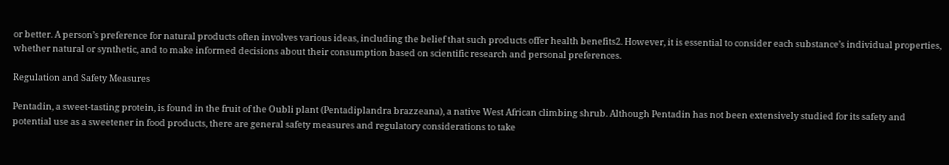or better. A person’s preference for natural products often involves various ideas, including the belief that such products offer health benefits2. However, it is essential to consider each substance’s individual properties, whether natural or synthetic, and to make informed decisions about their consumption based on scientific research and personal preferences.

Regulation and Safety Measures

Pentadin, a sweet-tasting protein, is found in the fruit of the Oubli plant (Pentadiplandra brazzeana), a native West African climbing shrub. Although Pentadin has not been extensively studied for its safety and potential use as a sweetener in food products, there are general safety measures and regulatory considerations to take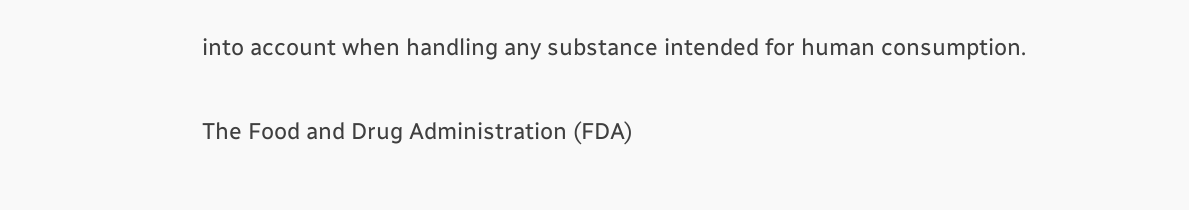into account when handling any substance intended for human consumption.

The Food and Drug Administration (FDA)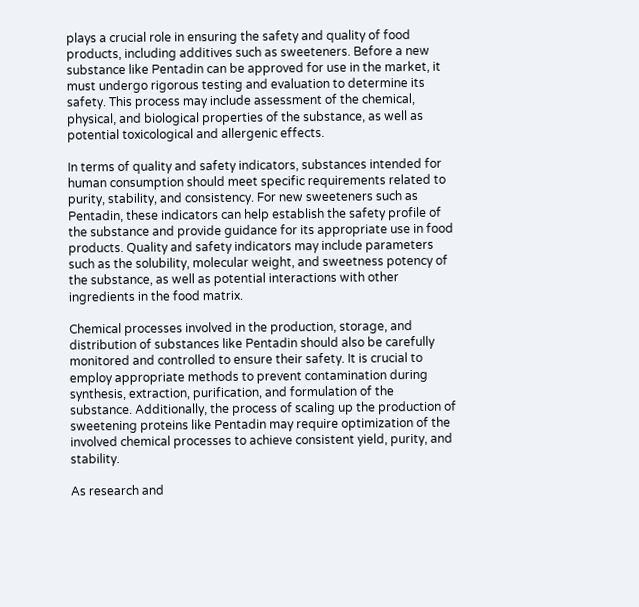plays a crucial role in ensuring the safety and quality of food products, including additives such as sweeteners. Before a new substance like Pentadin can be approved for use in the market, it must undergo rigorous testing and evaluation to determine its safety. This process may include assessment of the chemical, physical, and biological properties of the substance, as well as potential toxicological and allergenic effects.

In terms of quality and safety indicators, substances intended for human consumption should meet specific requirements related to purity, stability, and consistency. For new sweeteners such as Pentadin, these indicators can help establish the safety profile of the substance and provide guidance for its appropriate use in food products. Quality and safety indicators may include parameters such as the solubility, molecular weight, and sweetness potency of the substance, as well as potential interactions with other ingredients in the food matrix.

Chemical processes involved in the production, storage, and distribution of substances like Pentadin should also be carefully monitored and controlled to ensure their safety. It is crucial to employ appropriate methods to prevent contamination during synthesis, extraction, purification, and formulation of the substance. Additionally, the process of scaling up the production of sweetening proteins like Pentadin may require optimization of the involved chemical processes to achieve consistent yield, purity, and stability.

As research and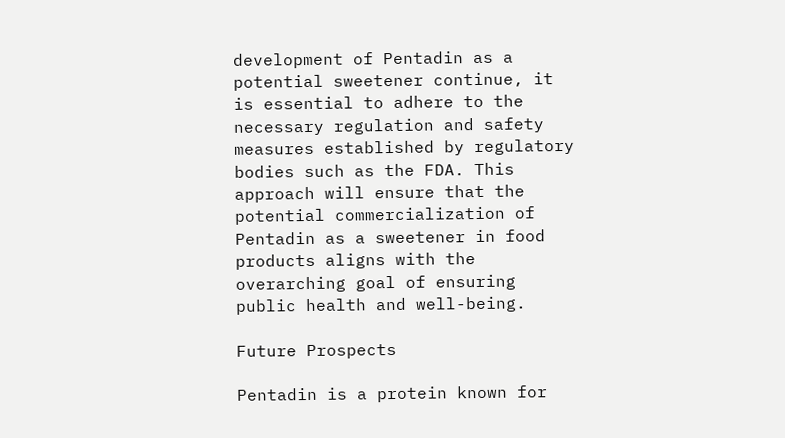development of Pentadin as a potential sweetener continue, it is essential to adhere to the necessary regulation and safety measures established by regulatory bodies such as the FDA. This approach will ensure that the potential commercialization of Pentadin as a sweetener in food products aligns with the overarching goal of ensuring public health and well-being.

Future Prospects

Pentadin is a protein known for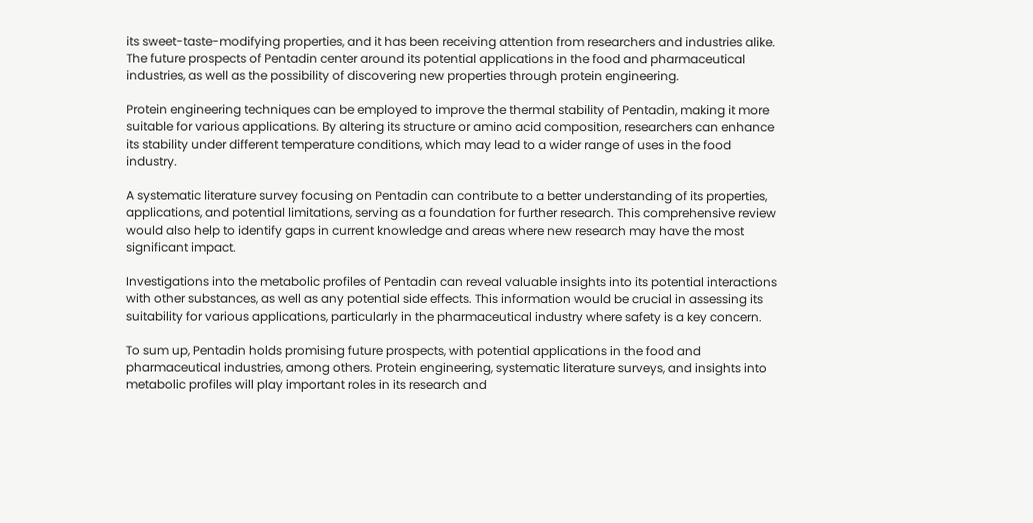its sweet-taste-modifying properties, and it has been receiving attention from researchers and industries alike. The future prospects of Pentadin center around its potential applications in the food and pharmaceutical industries, as well as the possibility of discovering new properties through protein engineering.

Protein engineering techniques can be employed to improve the thermal stability of Pentadin, making it more suitable for various applications. By altering its structure or amino acid composition, researchers can enhance its stability under different temperature conditions, which may lead to a wider range of uses in the food industry.

A systematic literature survey focusing on Pentadin can contribute to a better understanding of its properties, applications, and potential limitations, serving as a foundation for further research. This comprehensive review would also help to identify gaps in current knowledge and areas where new research may have the most significant impact.

Investigations into the metabolic profiles of Pentadin can reveal valuable insights into its potential interactions with other substances, as well as any potential side effects. This information would be crucial in assessing its suitability for various applications, particularly in the pharmaceutical industry where safety is a key concern.

To sum up, Pentadin holds promising future prospects, with potential applications in the food and pharmaceutical industries, among others. Protein engineering, systematic literature surveys, and insights into metabolic profiles will play important roles in its research and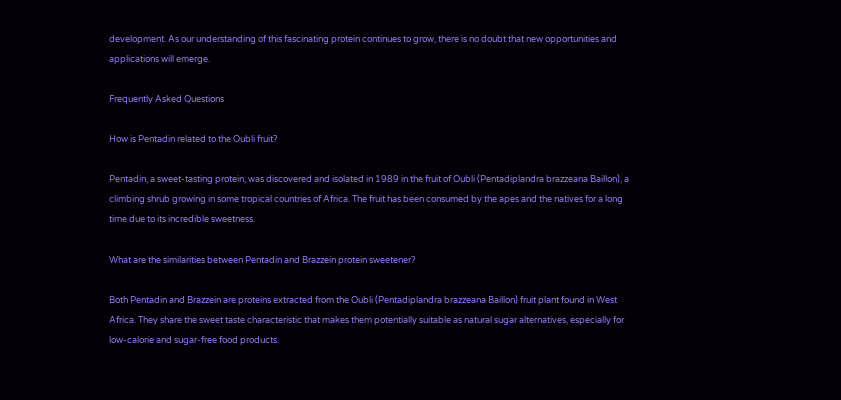development. As our understanding of this fascinating protein continues to grow, there is no doubt that new opportunities and applications will emerge.

Frequently Asked Questions

How is Pentadin related to the Oubli fruit?

Pentadin, a sweet-tasting protein, was discovered and isolated in 1989 in the fruit of Oubli (Pentadiplandra brazzeana Baillon), a climbing shrub growing in some tropical countries of Africa. The fruit has been consumed by the apes and the natives for a long time due to its incredible sweetness.

What are the similarities between Pentadin and Brazzein protein sweetener?

Both Pentadin and Brazzein are proteins extracted from the Oubli (Pentadiplandra brazzeana Baillon) fruit plant found in West Africa. They share the sweet taste characteristic that makes them potentially suitable as natural sugar alternatives, especially for low-calorie and sugar-free food products.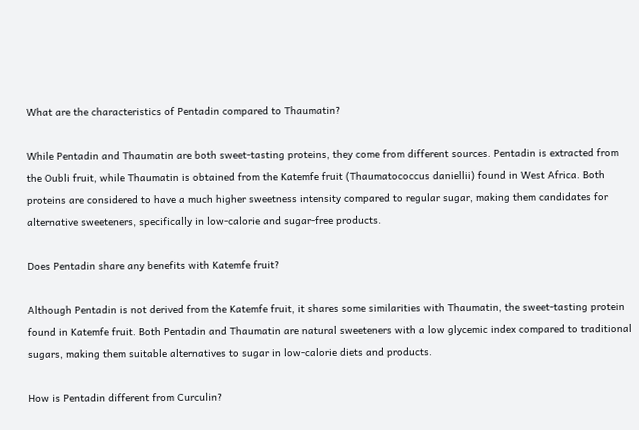What are the characteristics of Pentadin compared to Thaumatin?

While Pentadin and Thaumatin are both sweet-tasting proteins, they come from different sources. Pentadin is extracted from the Oubli fruit, while Thaumatin is obtained from the Katemfe fruit (Thaumatococcus daniellii) found in West Africa. Both proteins are considered to have a much higher sweetness intensity compared to regular sugar, making them candidates for alternative sweeteners, specifically in low-calorie and sugar-free products.

Does Pentadin share any benefits with Katemfe fruit?

Although Pentadin is not derived from the Katemfe fruit, it shares some similarities with Thaumatin, the sweet-tasting protein found in Katemfe fruit. Both Pentadin and Thaumatin are natural sweeteners with a low glycemic index compared to traditional sugars, making them suitable alternatives to sugar in low-calorie diets and products.

How is Pentadin different from Curculin?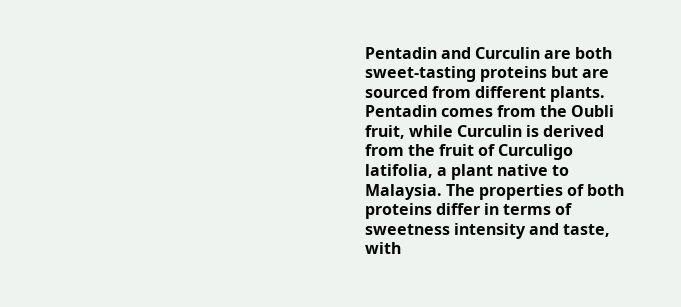Pentadin and Curculin are both sweet-tasting proteins but are sourced from different plants. Pentadin comes from the Oubli fruit, while Curculin is derived from the fruit of Curculigo latifolia, a plant native to Malaysia. The properties of both proteins differ in terms of sweetness intensity and taste, with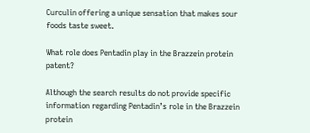Curculin offering a unique sensation that makes sour foods taste sweet.

What role does Pentadin play in the Brazzein protein patent?

Although the search results do not provide specific information regarding Pentadin’s role in the Brazzein protein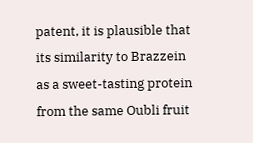patent, it is plausible that its similarity to Brazzein as a sweet-tasting protein from the same Oubli fruit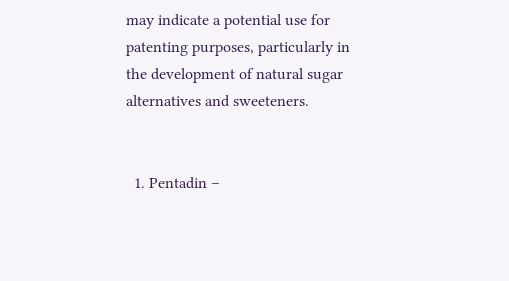may indicate a potential use for patenting purposes, particularly in the development of natural sugar alternatives and sweeteners.


  1. Pentadin –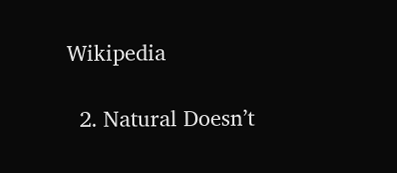Wikipedia

  2. Natural Doesn’t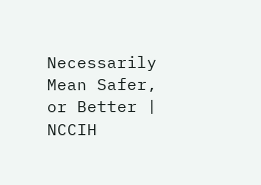Necessarily Mean Safer, or Better | NCCIH